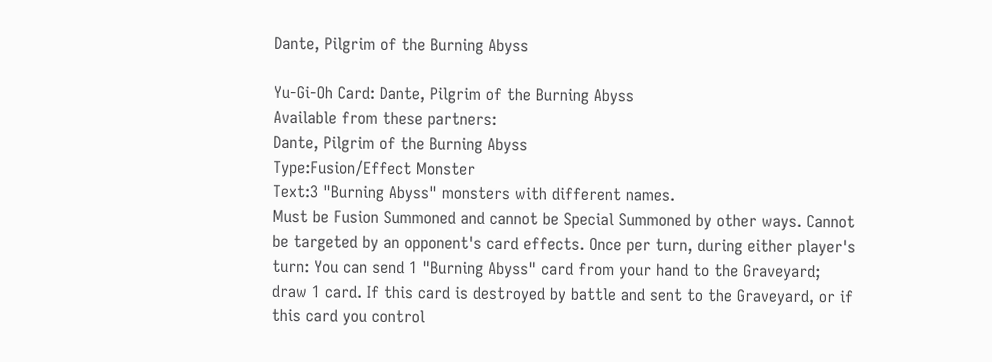Dante, Pilgrim of the Burning Abyss

Yu-Gi-Oh Card: Dante, Pilgrim of the Burning Abyss
Available from these partners:
Dante, Pilgrim of the Burning Abyss
Type:Fusion/Effect Monster
Text:3 "Burning Abyss" monsters with different names.
Must be Fusion Summoned and cannot be Special Summoned by other ways. Cannot be targeted by an opponent's card effects. Once per turn, during either player's turn: You can send 1 "Burning Abyss" card from your hand to the Graveyard; draw 1 card. If this card is destroyed by battle and sent to the Graveyard, or if this card you control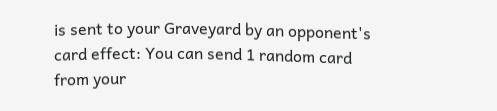is sent to your Graveyard by an opponent's card effect: You can send 1 random card from your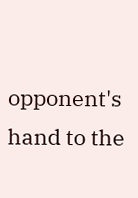opponent's hand to the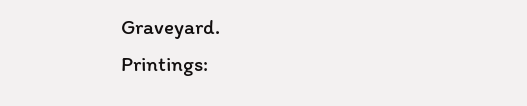Graveyard.
Printings: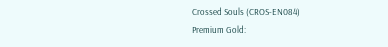Crossed Souls (CROS-EN084)
Premium Gold: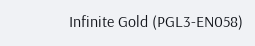Infinite Gold (PGL3-EN058)